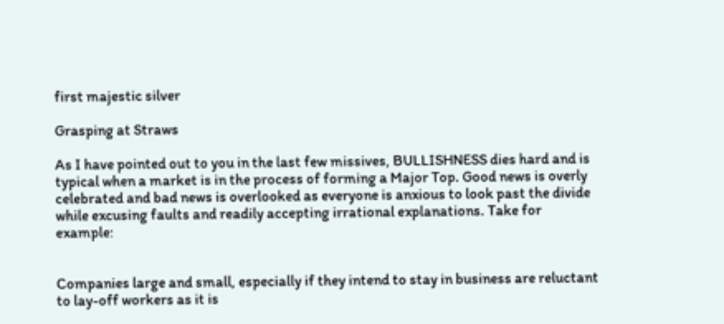first majestic silver

Grasping at Straws

As I have pointed out to you in the last few missives, BULLISHNESS dies hard and is typical when a market is in the process of forming a Major Top. Good news is overly celebrated and bad news is overlooked as everyone is anxious to look past the divide while excusing faults and readily accepting irrational explanations. Take for example:


Companies large and small, especially if they intend to stay in business are reluctant to lay-off workers as it is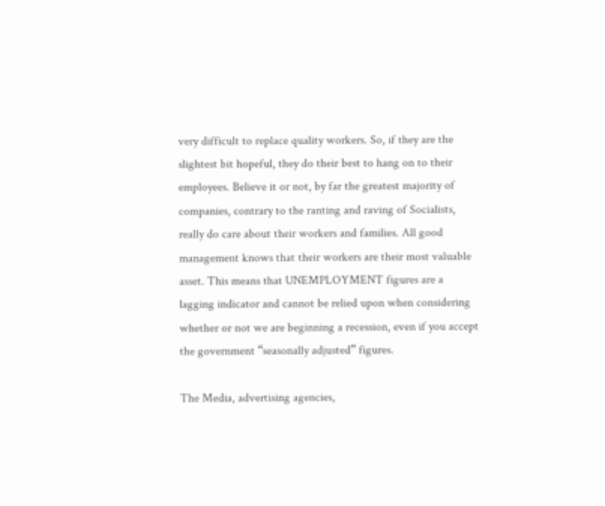very difficult to replace quality workers. So, if they are the slightest bit hopeful, they do their best to hang on to their employees. Believe it or not, by far the greatest majority of companies, contrary to the ranting and raving of Socialists, really do care about their workers and families. All good management knows that their workers are their most valuable asset. This means that UNEMPLOYMENT figures are a lagging indicator and cannot be relied upon when considering whether or not we are beginning a recession, even if you accept the government “seasonally adjusted” figures.

The Media, advertising agencies,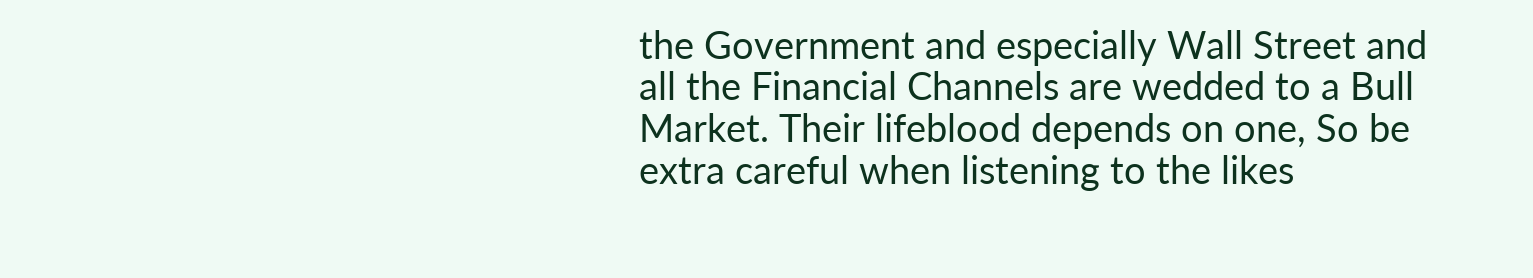the Government and especially Wall Street and all the Financial Channels are wedded to a Bull Market. Their lifeblood depends on one, So be extra careful when listening to the likes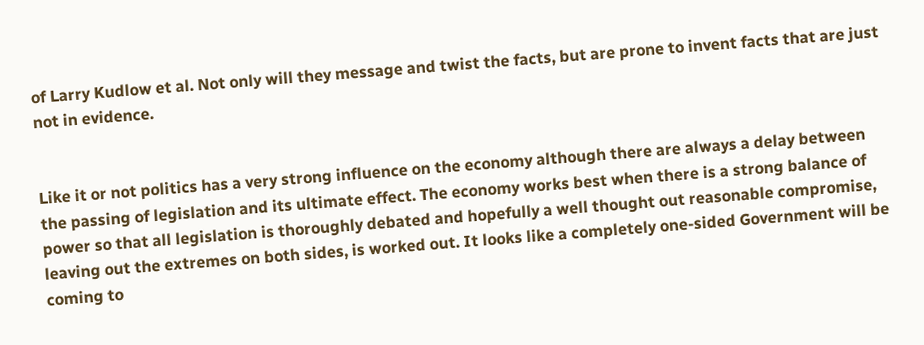of Larry Kudlow et al. Not only will they message and twist the facts, but are prone to invent facts that are just not in evidence.


Like it or not politics has a very strong influence on the economy although there are always a delay between the passing of legislation and its ultimate effect. The economy works best when there is a strong balance of power so that all legislation is thoroughly debated and hopefully a well thought out reasonable compromise, leaving out the extremes on both sides, is worked out. It looks like a completely one-sided Government will be coming to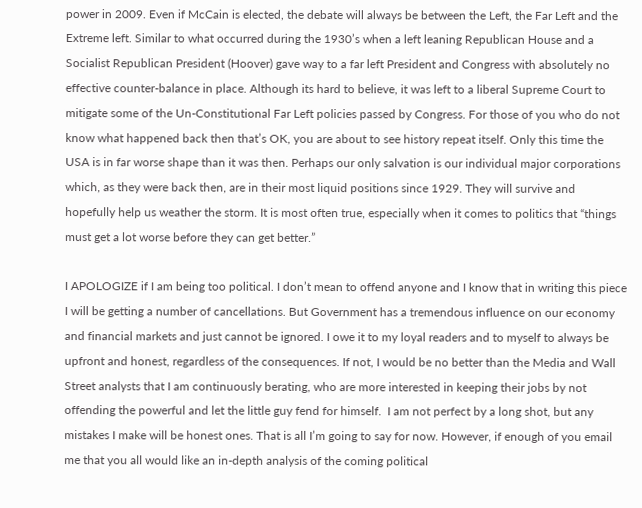power in 2009. Even if McCain is elected, the debate will always be between the Left, the Far Left and the Extreme left. Similar to what occurred during the 1930’s when a left leaning Republican House and a Socialist Republican President (Hoover) gave way to a far left President and Congress with absolutely no effective counter-balance in place. Although its hard to believe, it was left to a liberal Supreme Court to mitigate some of the Un-Constitutional Far Left policies passed by Congress. For those of you who do not know what happened back then that’s OK, you are about to see history repeat itself. Only this time the USA is in far worse shape than it was then. Perhaps our only salvation is our individual major corporations which, as they were back then, are in their most liquid positions since 1929. They will survive and hopefully help us weather the storm. It is most often true, especially when it comes to politics that “things must get a lot worse before they can get better.”

I APOLOGIZE if I am being too political. I don’t mean to offend anyone and I know that in writing this piece I will be getting a number of cancellations. But Government has a tremendous influence on our economy and financial markets and just cannot be ignored. I owe it to my loyal readers and to myself to always be upfront and honest, regardless of the consequences. If not, I would be no better than the Media and Wall Street analysts that I am continuously berating, who are more interested in keeping their jobs by not offending the powerful and let the little guy fend for himself.  I am not perfect by a long shot, but any mistakes I make will be honest ones. That is all I’m going to say for now. However, if enough of you email me that you all would like an in-depth analysis of the coming political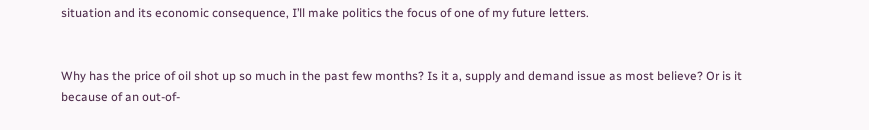situation and its economic consequence, I’ll make politics the focus of one of my future letters.


Why has the price of oil shot up so much in the past few months? Is it a, supply and demand issue as most believe? Or is it because of an out-of-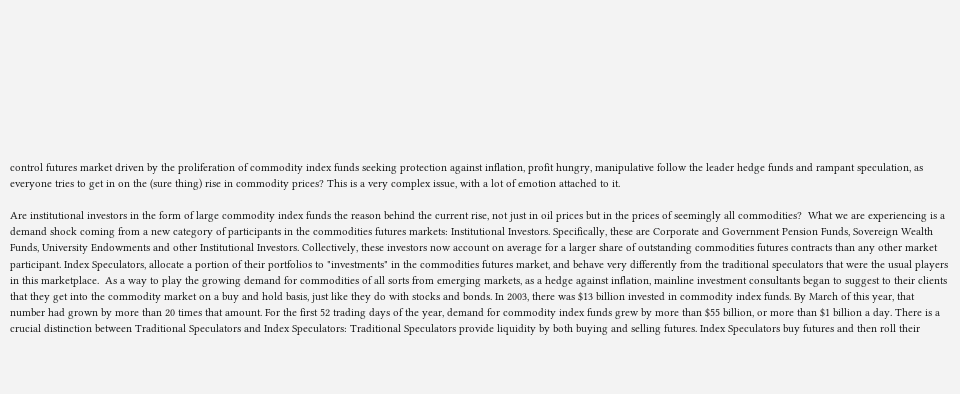control futures market driven by the proliferation of commodity index funds seeking protection against inflation, profit hungry, manipulative follow the leader hedge funds and rampant speculation, as everyone tries to get in on the (sure thing) rise in commodity prices? This is a very complex issue, with a lot of emotion attached to it.

Are institutional investors in the form of large commodity index funds the reason behind the current rise, not just in oil prices but in the prices of seemingly all commodities?  What we are experiencing is a demand shock coming from a new category of participants in the commodities futures markets: Institutional Investors. Specifically, these are Corporate and Government Pension Funds, Sovereign Wealth Funds, University Endowments and other Institutional Investors. Collectively, these investors now account on average for a larger share of outstanding commodities futures contracts than any other market participant. Index Speculators, allocate a portion of their portfolios to "investments" in the commodities futures market, and behave very differently from the traditional speculators that were the usual players in this marketplace.  As a way to play the growing demand for commodities of all sorts from emerging markets, as a hedge against inflation, mainline investment consultants began to suggest to their clients that they get into the commodity market on a buy and hold basis, just like they do with stocks and bonds. In 2003, there was $13 billion invested in commodity index funds. By March of this year, that number had grown by more than 20 times that amount. For the first 52 trading days of the year, demand for commodity index funds grew by more than $55 billion, or more than $1 billion a day. There is a crucial distinction between Traditional Speculators and Index Speculators: Traditional Speculators provide liquidity by both buying and selling futures. Index Speculators buy futures and then roll their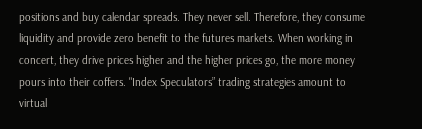positions and buy calendar spreads. They never sell. Therefore, they consume liquidity and provide zero benefit to the futures markets. When working in concert, they drive prices higher and the higher prices go, the more money pours into their coffers. "Index Speculators” trading strategies amount to virtual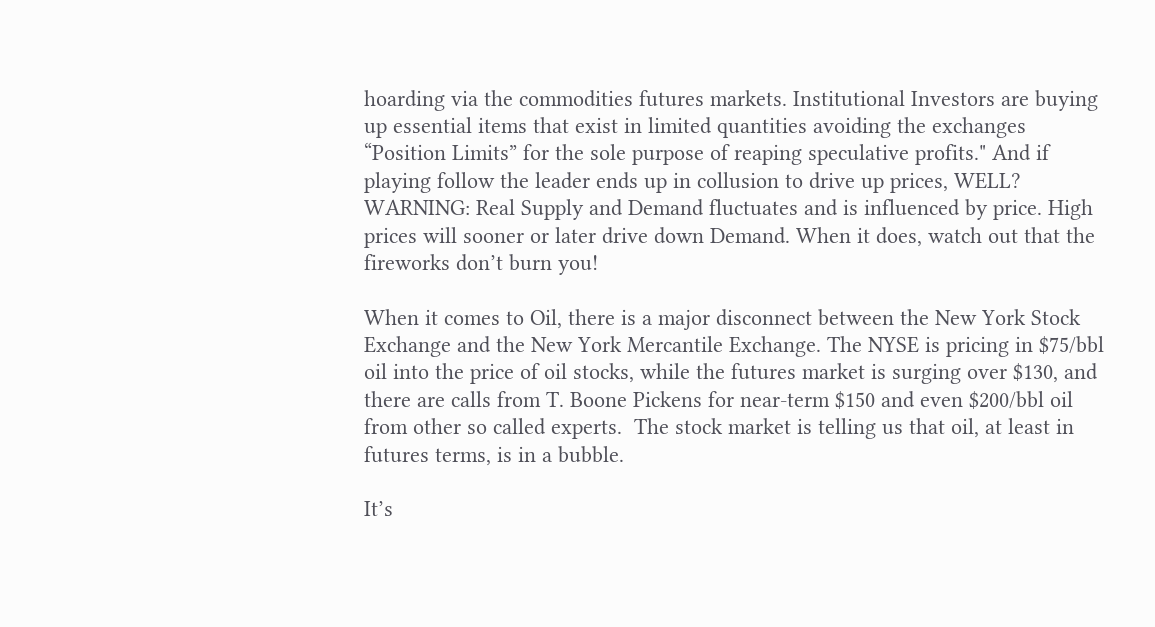hoarding via the commodities futures markets. Institutional Investors are buying up essential items that exist in limited quantities avoiding the exchanges “Position Limits” for the sole purpose of reaping speculative profits." And if playing follow the leader ends up in collusion to drive up prices, WELL? WARNING: Real Supply and Demand fluctuates and is influenced by price. High prices will sooner or later drive down Demand. When it does, watch out that the fireworks don’t burn you!

When it comes to Oil, there is a major disconnect between the New York Stock Exchange and the New York Mercantile Exchange. The NYSE is pricing in $75/bbl oil into the price of oil stocks, while the futures market is surging over $130, and there are calls from T. Boone Pickens for near-term $150 and even $200/bbl oil from other so called experts.  The stock market is telling us that oil, at least in futures terms, is in a bubble.

It’s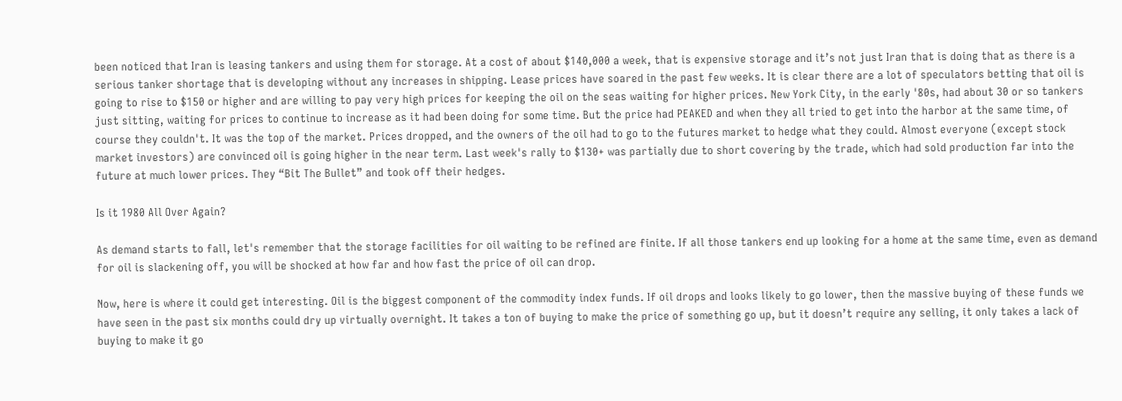been noticed that Iran is leasing tankers and using them for storage. At a cost of about $140,000 a week, that is expensive storage and it’s not just Iran that is doing that as there is a serious tanker shortage that is developing without any increases in shipping. Lease prices have soared in the past few weeks. It is clear there are a lot of speculators betting that oil is going to rise to $150 or higher and are willing to pay very high prices for keeping the oil on the seas waiting for higher prices. New York City, in the early '80s, had about 30 or so tankers just sitting, waiting for prices to continue to increase as it had been doing for some time. But the price had PEAKED and when they all tried to get into the harbor at the same time, of course they couldn't. It was the top of the market. Prices dropped, and the owners of the oil had to go to the futures market to hedge what they could. Almost everyone (except stock market investors) are convinced oil is going higher in the near term. Last week's rally to $130+ was partially due to short covering by the trade, which had sold production far into the future at much lower prices. They “Bit The Bullet” and took off their hedges.

Is it 1980 All Over Again?

As demand starts to fall, let's remember that the storage facilities for oil waiting to be refined are finite. If all those tankers end up looking for a home at the same time, even as demand for oil is slackening off, you will be shocked at how far and how fast the price of oil can drop.

Now, here is where it could get interesting. Oil is the biggest component of the commodity index funds. If oil drops and looks likely to go lower, then the massive buying of these funds we have seen in the past six months could dry up virtually overnight. It takes a ton of buying to make the price of something go up, but it doesn’t require any selling, it only takes a lack of buying to make it go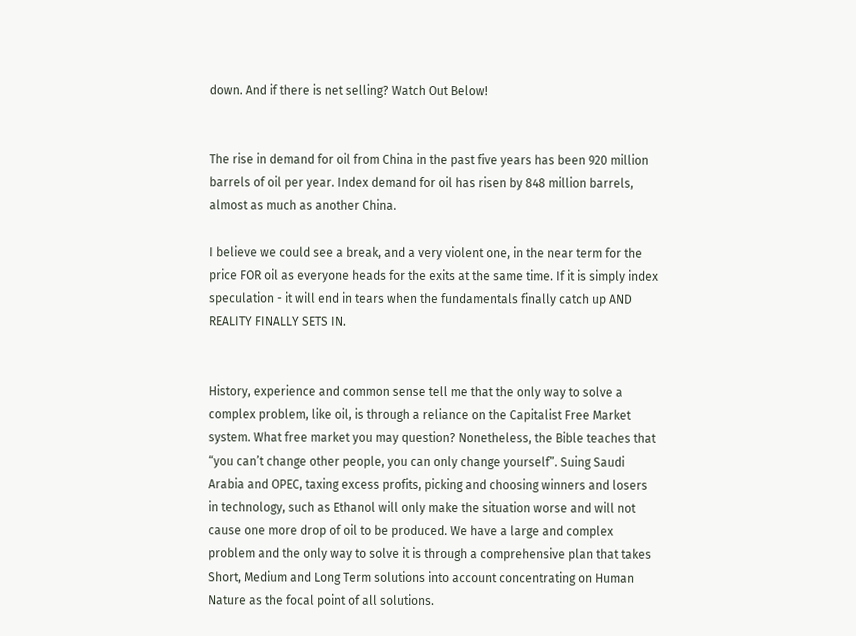down. And if there is net selling? Watch Out Below!


The rise in demand for oil from China in the past five years has been 920 million barrels of oil per year. Index demand for oil has risen by 848 million barrels, almost as much as another China.

I believe we could see a break, and a very violent one, in the near term for the price FOR oil as everyone heads for the exits at the same time. If it is simply index speculation - it will end in tears when the fundamentals finally catch up AND REALITY FINALLY SETS IN.


History, experience and common sense tell me that the only way to solve a complex problem, like oil, is through a reliance on the Capitalist Free Market system. What free market you may question? Nonetheless, the Bible teaches that “you can’t change other people, you can only change yourself”. Suing Saudi Arabia and OPEC, taxing excess profits, picking and choosing winners and losers in technology, such as Ethanol will only make the situation worse and will not cause one more drop of oil to be produced. We have a large and complex problem and the only way to solve it is through a comprehensive plan that takes Short, Medium and Long Term solutions into account concentrating on Human Nature as the focal point of all solutions.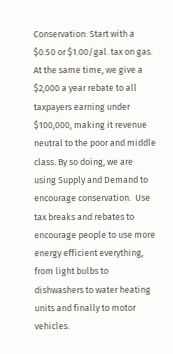Conservation: Start with a $0.50 or $1.00/gal. tax on gas. At the same time, we give a $2,000 a year rebate to all taxpayers earning under $100,000, making it revenue neutral to the poor and middle class. By so doing, we are using Supply and Demand to encourage conservation.  Use tax breaks and rebates to encourage people to use more energy efficient everything, from light bulbs to dishwashers to water heating units and finally to motor vehicles.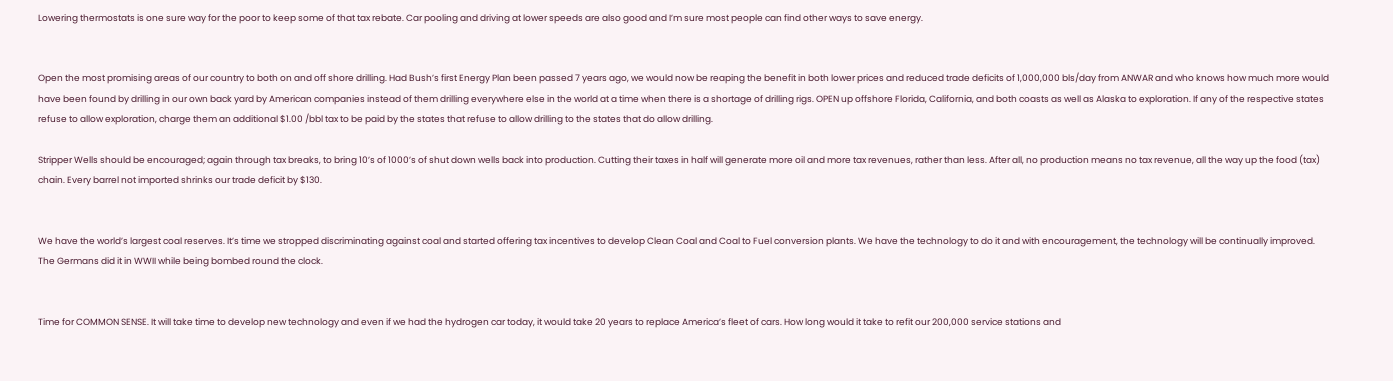Lowering thermostats is one sure way for the poor to keep some of that tax rebate. Car pooling and driving at lower speeds are also good and I’m sure most people can find other ways to save energy.


Open the most promising areas of our country to both on and off shore drilling. Had Bush’s first Energy Plan been passed 7 years ago, we would now be reaping the benefit in both lower prices and reduced trade deficits of 1,000,000 bls/day from ANWAR and who knows how much more would have been found by drilling in our own back yard by American companies instead of them drilling everywhere else in the world at a time when there is a shortage of drilling rigs. OPEN up offshore Florida, California, and both coasts as well as Alaska to exploration. If any of the respective states refuse to allow exploration, charge them an additional $1.00 /bbl tax to be paid by the states that refuse to allow drilling to the states that do allow drilling.

Stripper Wells should be encouraged; again through tax breaks, to bring 10’s of 1000’s of shut down wells back into production. Cutting their taxes in half will generate more oil and more tax revenues, rather than less. After all, no production means no tax revenue, all the way up the food (tax) chain. Every barrel not imported shrinks our trade deficit by $130.


We have the world’s largest coal reserves. It’s time we stropped discriminating against coal and started offering tax incentives to develop Clean Coal and Coal to Fuel conversion plants. We have the technology to do it and with encouragement, the technology will be continually improved. The Germans did it in WWII while being bombed round the clock.


Time for COMMON SENSE. It will take time to develop new technology and even if we had the hydrogen car today, it would take 20 years to replace America’s fleet of cars. How long would it take to refit our 200,000 service stations and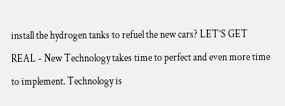install the hydrogen tanks to refuel the new cars? LET’S GET REAL - New Technology takes time to perfect and even more time to implement. Technology is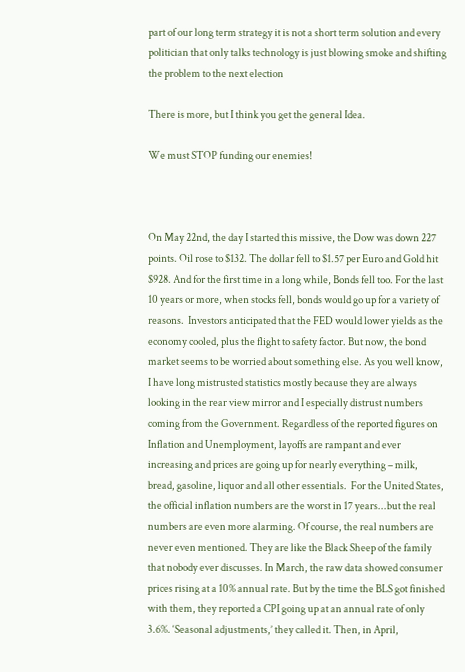part of our long term strategy it is not a short term solution and every politician that only talks technology is just blowing smoke and shifting the problem to the next election

There is more, but I think you get the general Idea.

We must STOP funding our enemies!



On May 22nd, the day I started this missive, the Dow was down 227 points. Oil rose to $132. The dollar fell to $1.57 per Euro and Gold hit $928. And for the first time in a long while, Bonds fell too. For the last 10 years or more, when stocks fell, bonds would go up for a variety of reasons.  Investors anticipated that the FED would lower yields as the economy cooled, plus the flight to safety factor. But now, the bond market seems to be worried about something else. As you well know, I have long mistrusted statistics mostly because they are always looking in the rear view mirror and I especially distrust numbers coming from the Government. Regardless of the reported figures on Inflation and Unemployment, layoffs are rampant and ever increasing and prices are going up for nearly everything – milk, bread, gasoline, liquor and all other essentials.  For the United States, the official inflation numbers are the worst in 17 years...but the real numbers are even more alarming. Of course, the real numbers are never even mentioned. They are like the Black Sheep of the family that nobody ever discusses. In March, the raw data showed consumer prices rising at a 10% annual rate. But by the time the BLS got finished with them, they reported a CPI going up at an annual rate of only 3.6%. ‘Seasonal adjustments,’ they called it. Then, in April,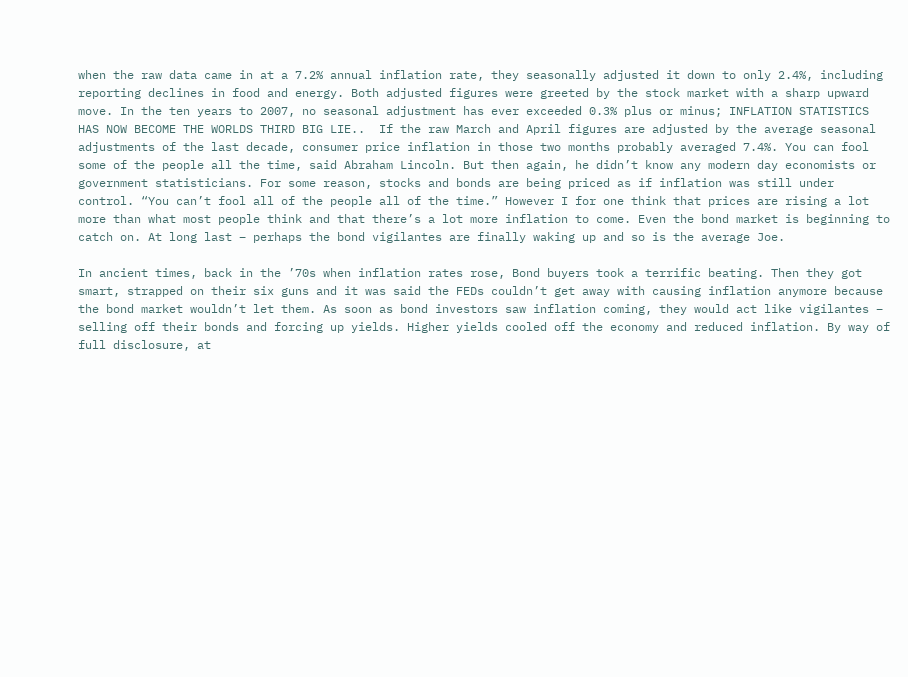when the raw data came in at a 7.2% annual inflation rate, they seasonally adjusted it down to only 2.4%, including reporting declines in food and energy. Both adjusted figures were greeted by the stock market with a sharp upward move. In the ten years to 2007, no seasonal adjustment has ever exceeded 0.3% plus or minus; INFLATION STATISTICS HAS NOW BECOME THE WORLDS THIRD BIG LIE..  If the raw March and April figures are adjusted by the average seasonal adjustments of the last decade, consumer price inflation in those two months probably averaged 7.4%. You can fool some of the people all the time, said Abraham Lincoln. But then again, he didn’t know any modern day economists or government statisticians. For some reason, stocks and bonds are being priced as if inflation was still under control. “You can’t fool all of the people all of the time.” However I for one think that prices are rising a lot more than what most people think and that there’s a lot more inflation to come. Even the bond market is beginning to catch on. At long last – perhaps the bond vigilantes are finally waking up and so is the average Joe.

In ancient times, back in the ’70s when inflation rates rose, Bond buyers took a terrific beating. Then they got smart, strapped on their six guns and it was said the FEDs couldn’t get away with causing inflation anymore because the bond market wouldn’t let them. As soon as bond investors saw inflation coming, they would act like vigilantes – selling off their bonds and forcing up yields. Higher yields cooled off the economy and reduced inflation. By way of full disclosure, at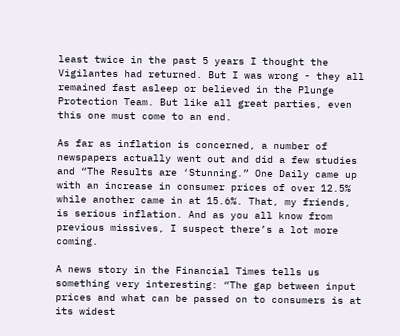least twice in the past 5 years I thought the Vigilantes had returned. But I was wrong - they all remained fast asleep or believed in the Plunge Protection Team. But like all great parties, even this one must come to an end.

As far as inflation is concerned, a number of newspapers actually went out and did a few studies and “The Results are ‘Stunning.” One Daily came up with an increase in consumer prices of over 12.5% while another came in at 15.6%. That, my friends, is serious inflation. And as you all know from previous missives, I suspect there’s a lot more coming.

A news story in the Financial Times tells us something very interesting: “The gap between input prices and what can be passed on to consumers is at its widest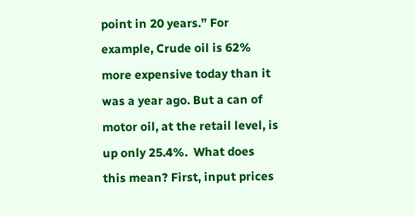point in 20 years.” For example, Crude oil is 62% more expensive today than it was a year ago. But a can of motor oil, at the retail level, is up only 25.4%.  What does this mean? First, input prices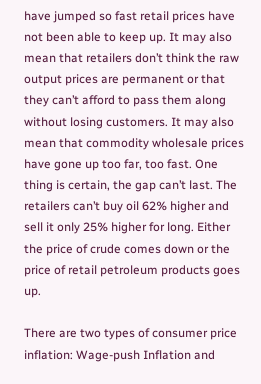have jumped so fast retail prices have not been able to keep up. It may also mean that retailers don’t think the raw output prices are permanent or that they can’t afford to pass them along without losing customers. It may also mean that commodity wholesale prices have gone up too far, too fast. One thing is certain, the gap can’t last. The retailers can’t buy oil 62% higher and sell it only 25% higher for long. Either the price of crude comes down or the price of retail petroleum products goes up.

There are two types of consumer price inflation: Wage-push Inflation and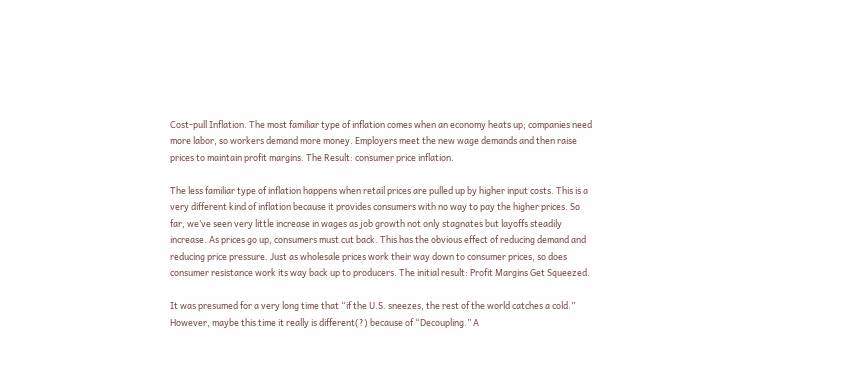Cost-pull Inflation. The most familiar type of inflation comes when an economy heats up; companies need more labor, so workers demand more money. Employers meet the new wage demands and then raise prices to maintain profit margins. The Result: consumer price inflation.

The less familiar type of inflation happens when retail prices are pulled up by higher input costs. This is a very different kind of inflation because it provides consumers with no way to pay the higher prices. So far, we’ve seen very little increase in wages as job growth not only stagnates but layoffs steadily increase. As prices go up, consumers must cut back. This has the obvious effect of reducing demand and reducing price pressure. Just as wholesale prices work their way down to consumer prices, so does consumer resistance work its way back up to producers. The initial result: Profit Margins Get Squeezed.

It was presumed for a very long time that “if the U.S. sneezes, the rest of the world catches a cold.”  However, maybe this time it really is different(?) because of “Decoupling.” A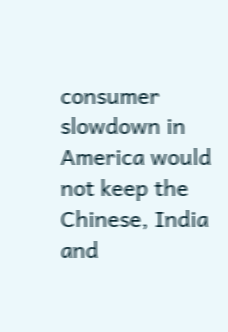consumer slowdown in America would not keep the Chinese, India and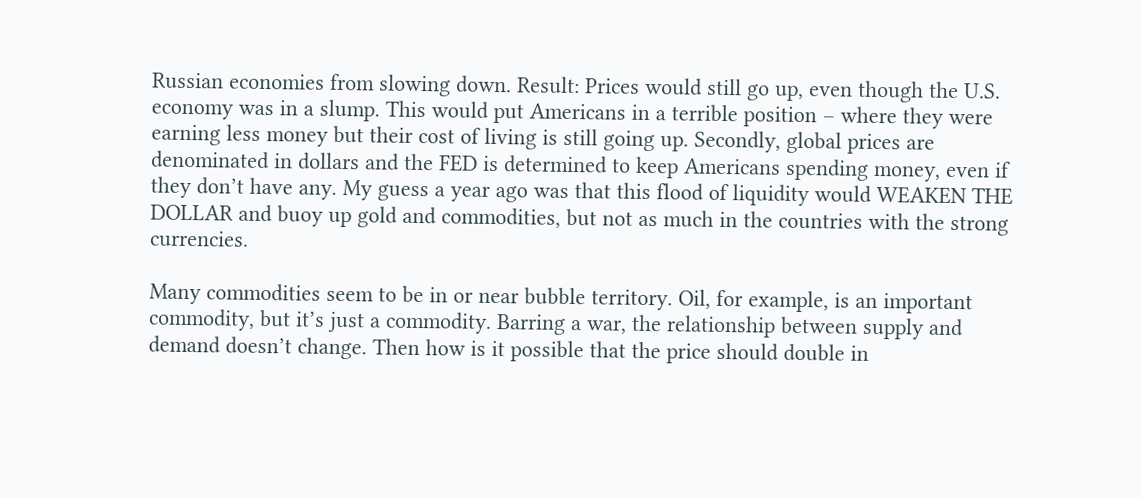Russian economies from slowing down. Result: Prices would still go up, even though the U.S. economy was in a slump. This would put Americans in a terrible position – where they were earning less money but their cost of living is still going up. Secondly, global prices are denominated in dollars and the FED is determined to keep Americans spending money, even if they don’t have any. My guess a year ago was that this flood of liquidity would WEAKEN THE DOLLAR and buoy up gold and commodities, but not as much in the countries with the strong currencies.

Many commodities seem to be in or near bubble territory. Oil, for example, is an important commodity, but it’s just a commodity. Barring a war, the relationship between supply and demand doesn’t change. Then how is it possible that the price should double in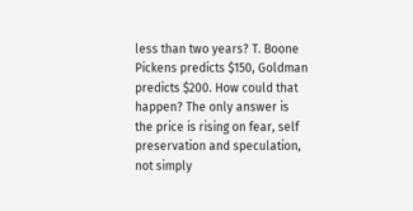less than two years? T. Boone Pickens predicts $150, Goldman predicts $200. How could that happen? The only answer is the price is rising on fear, self preservation and speculation, not simply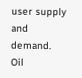user supply and demand. Oil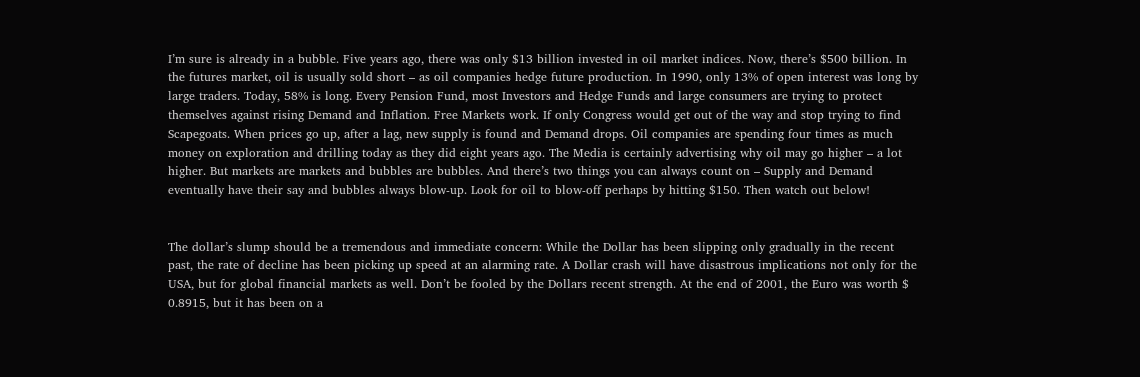I’m sure is already in a bubble. Five years ago, there was only $13 billion invested in oil market indices. Now, there’s $500 billion. In the futures market, oil is usually sold short – as oil companies hedge future production. In 1990, only 13% of open interest was long by large traders. Today, 58% is long. Every Pension Fund, most Investors and Hedge Funds and large consumers are trying to protect themselves against rising Demand and Inflation. Free Markets work. If only Congress would get out of the way and stop trying to find Scapegoats. When prices go up, after a lag, new supply is found and Demand drops. Oil companies are spending four times as much money on exploration and drilling today as they did eight years ago. The Media is certainly advertising why oil may go higher – a lot higher. But markets are markets and bubbles are bubbles. And there’s two things you can always count on – Supply and Demand eventually have their say and bubbles always blow-up. Look for oil to blow-off perhaps by hitting $150. Then watch out below!


The dollar’s slump should be a tremendous and immediate concern: While the Dollar has been slipping only gradually in the recent past, the rate of decline has been picking up speed at an alarming rate. A Dollar crash will have disastrous implications not only for the USA, but for global financial markets as well. Don’t be fooled by the Dollars recent strength. At the end of 2001, the Euro was worth $ 0.8915, but it has been on a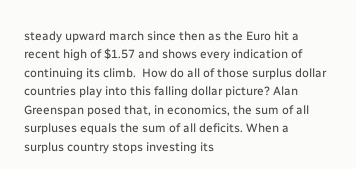steady upward march since then as the Euro hit a recent high of $1.57 and shows every indication of continuing its climb.  How do all of those surplus dollar countries play into this falling dollar picture? Alan Greenspan posed that, in economics, the sum of all surpluses equals the sum of all deficits. When a surplus country stops investing its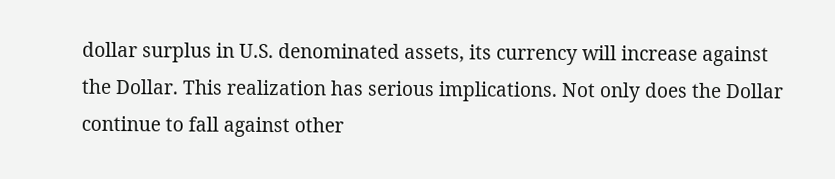dollar surplus in U.S. denominated assets, its currency will increase against the Dollar. This realization has serious implications. Not only does the Dollar continue to fall against other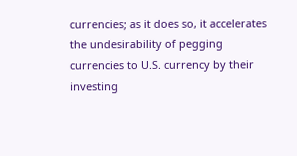currencies; as it does so, it accelerates the undesirability of pegging currencies to U.S. currency by their investing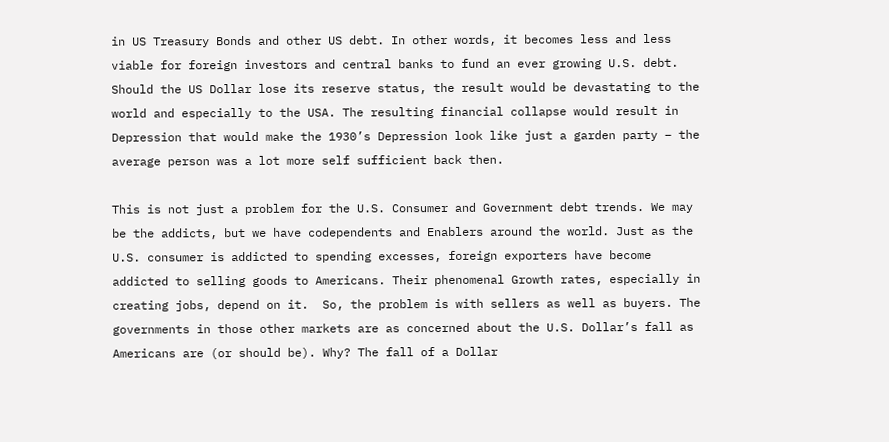in US Treasury Bonds and other US debt. In other words, it becomes less and less viable for foreign investors and central banks to fund an ever growing U.S. debt. Should the US Dollar lose its reserve status, the result would be devastating to the world and especially to the USA. The resulting financial collapse would result in Depression that would make the 1930’s Depression look like just a garden party – the average person was a lot more self sufficient back then.

This is not just a problem for the U.S. Consumer and Government debt trends. We may be the addicts, but we have codependents and Enablers around the world. Just as the U.S. consumer is addicted to spending excesses, foreign exporters have become addicted to selling goods to Americans. Their phenomenal Growth rates, especially in creating jobs, depend on it.  So, the problem is with sellers as well as buyers. The governments in those other markets are as concerned about the U.S. Dollar’s fall as Americans are (or should be). Why? The fall of a Dollar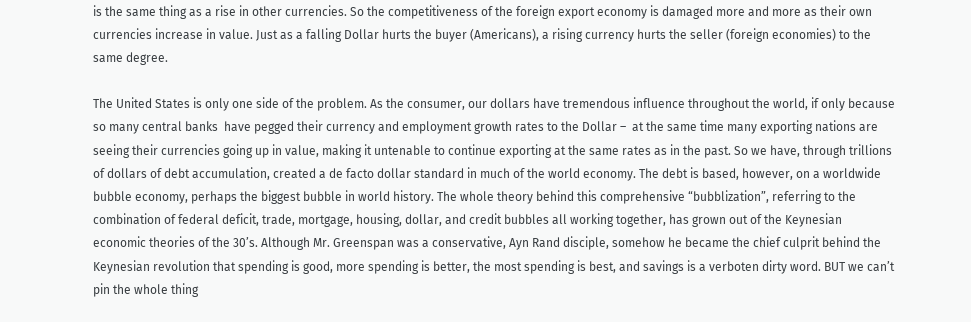is the same thing as a rise in other currencies. So the competitiveness of the foreign export economy is damaged more and more as their own currencies increase in value. Just as a falling Dollar hurts the buyer (Americans), a rising currency hurts the seller (foreign economies) to the same degree.

The United States is only one side of the problem. As the consumer, our dollars have tremendous influence throughout the world, if only because so many central banks  have pegged their currency and employment growth rates to the Dollar –  at the same time many exporting nations are seeing their currencies going up in value, making it untenable to continue exporting at the same rates as in the past. So we have, through trillions of dollars of debt accumulation, created a de facto dollar standard in much of the world economy. The debt is based, however, on a worldwide bubble economy, perhaps the biggest bubble in world history. The whole theory behind this comprehensive “bubblization”, referring to the combination of federal deficit, trade, mortgage, housing, dollar, and credit bubbles all working together, has grown out of the Keynesian economic theories of the 30’s. Although Mr. Greenspan was a conservative, Ayn Rand disciple, somehow he became the chief culprit behind the Keynesian revolution that spending is good, more spending is better, the most spending is best, and savings is a verboten dirty word. BUT we can’t pin the whole thing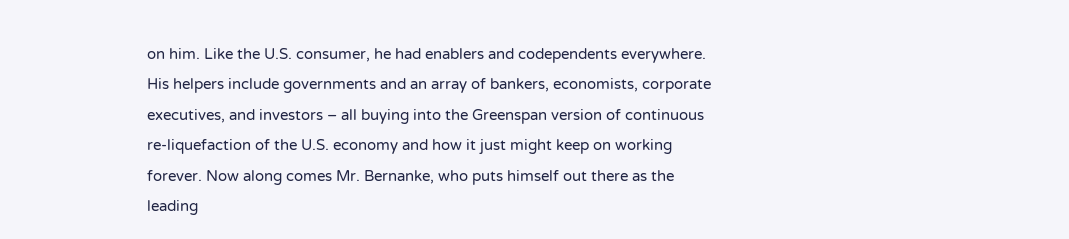on him. Like the U.S. consumer, he had enablers and codependents everywhere. His helpers include governments and an array of bankers, economists, corporate executives, and investors – all buying into the Greenspan version of continuous re-liquefaction of the U.S. economy and how it just might keep on working forever. Now along comes Mr. Bernanke, who puts himself out there as the leading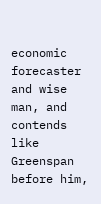economic forecaster and wise man, and contends like Greenspan before him,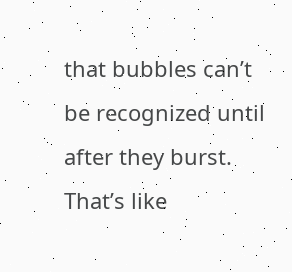that bubbles can’t be recognized until after they burst. That’s like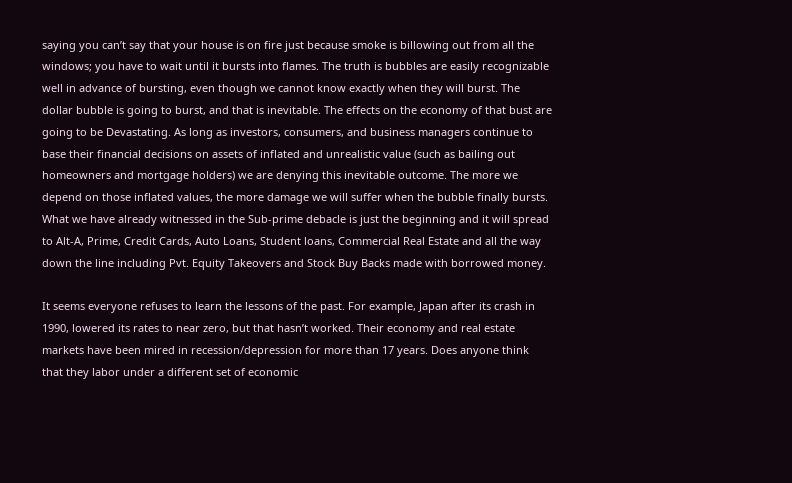saying you can’t say that your house is on fire just because smoke is billowing out from all the windows; you have to wait until it bursts into flames. The truth is bubbles are easily recognizable well in advance of bursting, even though we cannot know exactly when they will burst. The dollar bubble is going to burst, and that is inevitable. The effects on the economy of that bust are going to be Devastating. As long as investors, consumers, and business managers continue to base their financial decisions on assets of inflated and unrealistic value (such as bailing out homeowners and mortgage holders) we are denying this inevitable outcome. The more we depend on those inflated values, the more damage we will suffer when the bubble finally bursts. What we have already witnessed in the Sub-prime debacle is just the beginning and it will spread to Alt-A, Prime, Credit Cards, Auto Loans, Student loans, Commercial Real Estate and all the way down the line including Pvt. Equity Takeovers and Stock Buy Backs made with borrowed money.

It seems everyone refuses to learn the lessons of the past. For example, Japan after its crash in 1990, lowered its rates to near zero, but that hasn’t worked. Their economy and real estate markets have been mired in recession/depression for more than 17 years. Does anyone think that they labor under a different set of economic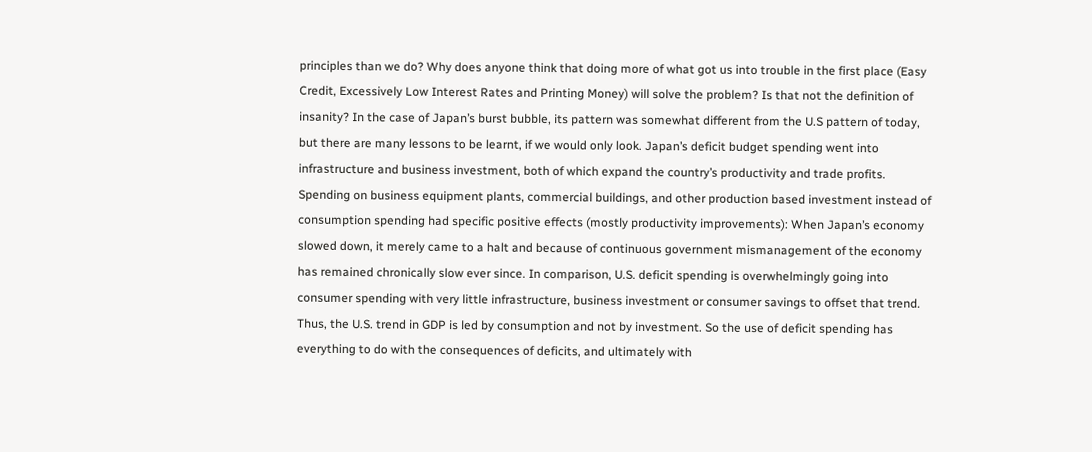principles than we do? Why does anyone think that doing more of what got us into trouble in the first place (Easy Credit, Excessively Low Interest Rates and Printing Money) will solve the problem? Is that not the definition of insanity? In the case of Japan’s burst bubble, its pattern was somewhat different from the U.S pattern of today, but there are many lessons to be learnt, if we would only look. Japan’s deficit budget spending went into infrastructure and business investment, both of which expand the country’s productivity and trade profits. Spending on business equipment plants, commercial buildings, and other production based investment instead of consumption spending had specific positive effects (mostly productivity improvements): When Japan’s economy slowed down, it merely came to a halt and because of continuous government mismanagement of the economy has remained chronically slow ever since. In comparison, U.S. deficit spending is overwhelmingly going into consumer spending with very little infrastructure, business investment or consumer savings to offset that trend. Thus, the U.S. trend in GDP is led by consumption and not by investment. So the use of deficit spending has everything to do with the consequences of deficits, and ultimately with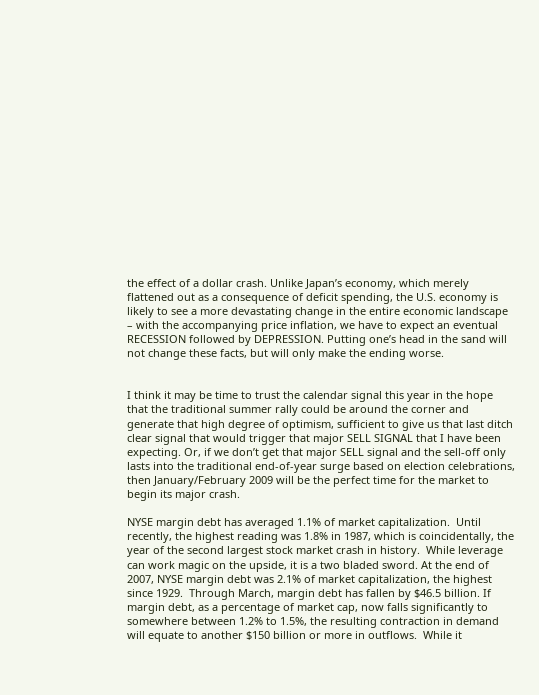the effect of a dollar crash. Unlike Japan’s economy, which merely flattened out as a consequence of deficit spending, the U.S. economy is likely to see a more devastating change in the entire economic landscape – with the accompanying price inflation, we have to expect an eventual RECESSION followed by DEPRESSION. Putting one’s head in the sand will not change these facts, but will only make the ending worse.


I think it may be time to trust the calendar signal this year in the hope that the traditional summer rally could be around the corner and generate that high degree of optimism, sufficient to give us that last ditch clear signal that would trigger that major SELL SIGNAL that I have been expecting. Or, if we don’t get that major SELL signal and the sell-off only lasts into the traditional end-of-year surge based on election celebrations, then January/February 2009 will be the perfect time for the market to begin its major crash.

NYSE margin debt has averaged 1.1% of market capitalization.  Until recently, the highest reading was 1.8% in 1987, which is coincidentally, the year of the second largest stock market crash in history.  While leverage can work magic on the upside, it is a two bladed sword. At the end of 2007, NYSE margin debt was 2.1% of market capitalization, the highest since 1929.  Through March, margin debt has fallen by $46.5 billion. If margin debt, as a percentage of market cap, now falls significantly to somewhere between 1.2% to 1.5%, the resulting contraction in demand will equate to another $150 billion or more in outflows.  While it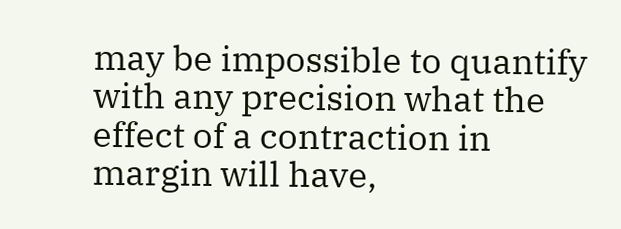may be impossible to quantify with any precision what the effect of a contraction in margin will have,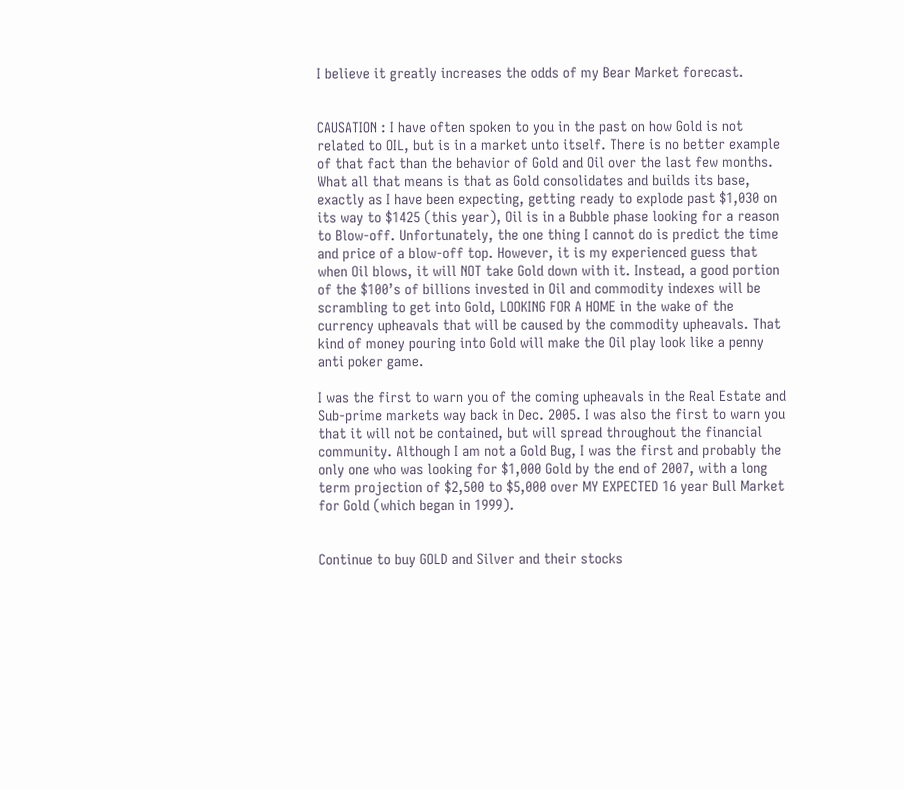I believe it greatly increases the odds of my Bear Market forecast.


CAUSATION : I have often spoken to you in the past on how Gold is not related to OIL, but is in a market unto itself. There is no better example of that fact than the behavior of Gold and Oil over the last few months. What all that means is that as Gold consolidates and builds its base, exactly as I have been expecting, getting ready to explode past $1,030 on its way to $1425 (this year), Oil is in a Bubble phase looking for a reason to Blow-off. Unfortunately, the one thing I cannot do is predict the time and price of a blow-off top. However, it is my experienced guess that when Oil blows, it will NOT take Gold down with it. Instead, a good portion of the $100’s of billions invested in Oil and commodity indexes will be scrambling to get into Gold, LOOKING FOR A HOME in the wake of the currency upheavals that will be caused by the commodity upheavals. That kind of money pouring into Gold will make the Oil play look like a penny anti poker game.

I was the first to warn you of the coming upheavals in the Real Estate and Sub-prime markets way back in Dec. 2005. I was also the first to warn you that it will not be contained, but will spread throughout the financial community. Although I am not a Gold Bug, I was the first and probably the only one who was looking for $1,000 Gold by the end of 2007, with a long term projection of $2,500 to $5,000 over MY EXPECTED 16 year Bull Market for Gold (which began in 1999).


Continue to buy GOLD and Silver and their stocks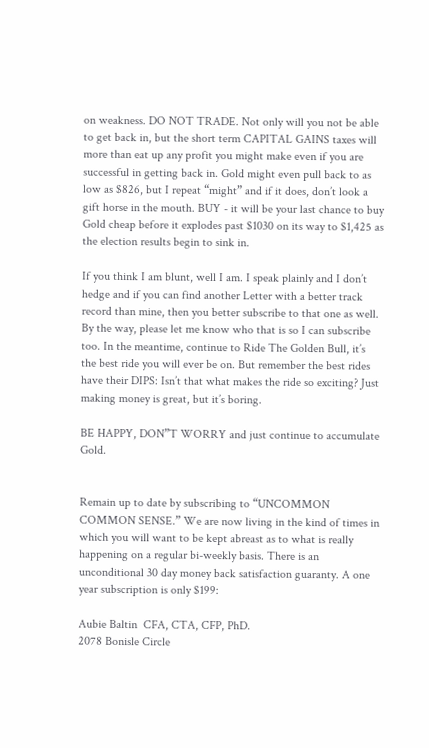on weakness. DO NOT TRADE. Not only will you not be able to get back in, but the short term CAPITAL GAINS taxes will more than eat up any profit you might make even if you are successful in getting back in. Gold might even pull back to as low as $826, but I repeat “might” and if it does, don’t look a gift horse in the mouth. BUY - it will be your last chance to buy Gold cheap before it explodes past $1030 on its way to $1,425 as the election results begin to sink in.

If you think I am blunt, well I am. I speak plainly and I don’t hedge and if you can find another Letter with a better track record than mine, then you better subscribe to that one as well. By the way, please let me know who that is so I can subscribe too. In the meantime, continue to Ride The Golden Bull, it’s the best ride you will ever be on. But remember the best rides have their DIPS: Isn’t that what makes the ride so exciting? Just making money is great, but it’s boring.

BE HAPPY, DON”T WORRY and just continue to accumulate Gold.


Remain up to date by subscribing to “UNCOMMON COMMON SENSE.” We are now living in the kind of times in which you will want to be kept abreast as to what is really happening on a regular bi-weekly basis. There is an unconditional 30 day money back satisfaction guaranty. A one year subscription is only $199:

Aubie Baltin  CFA, CTA, CFP, PhD.
2078 Bonisle Circle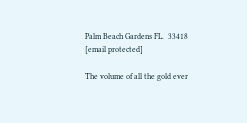Palm Beach Gardens FL.  33418
[email protected]

The volume of all the gold ever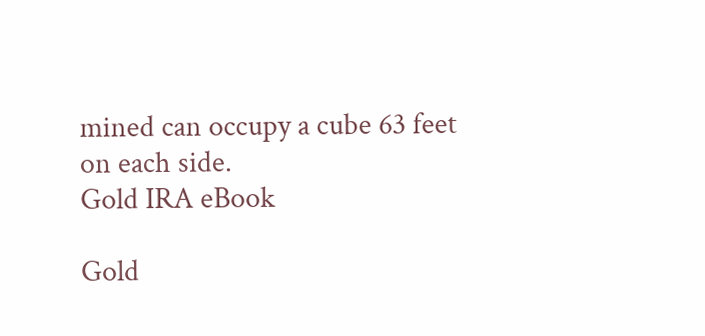mined can occupy a cube 63 feet on each side.
Gold IRA eBook

Gold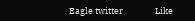Eagle twitter                Like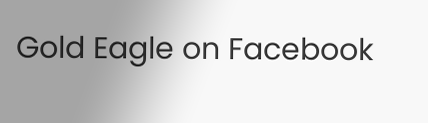Gold Eagle on Facebook